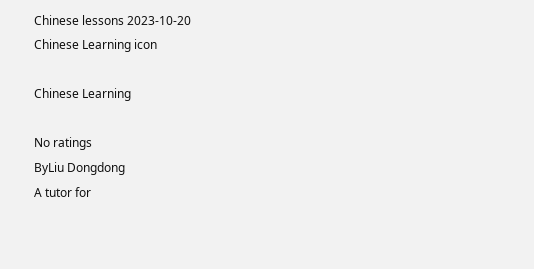Chinese lessons 2023-10-20
Chinese Learning icon

Chinese Learning

No ratings
ByLiu Dongdong
A tutor for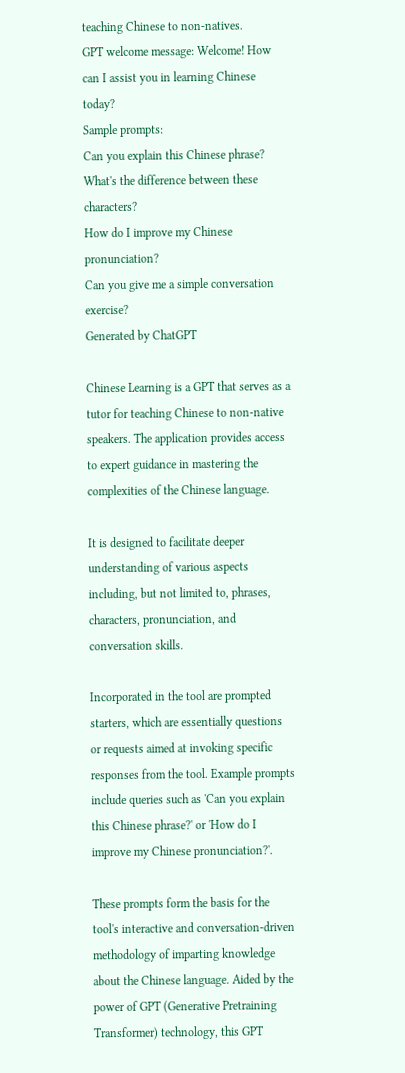teaching Chinese to non-natives.
GPT welcome message: Welcome! How can I assist you in learning Chinese today?
Sample prompts:
Can you explain this Chinese phrase?
What's the difference between these characters?
How do I improve my Chinese pronunciation?
Can you give me a simple conversation exercise?
Generated by ChatGPT

Chinese Learning is a GPT that serves as a tutor for teaching Chinese to non-native speakers. The application provides access to expert guidance in mastering the complexities of the Chinese language.

It is designed to facilitate deeper understanding of various aspects including, but not limited to, phrases, characters, pronunciation, and conversation skills.

Incorporated in the tool are prompted starters, which are essentially questions or requests aimed at invoking specific responses from the tool. Example prompts include queries such as 'Can you explain this Chinese phrase?' or 'How do I improve my Chinese pronunciation?'.

These prompts form the basis for the tool's interactive and conversation-driven methodology of imparting knowledge about the Chinese language. Aided by the power of GPT (Generative Pretraining Transformer) technology, this GPT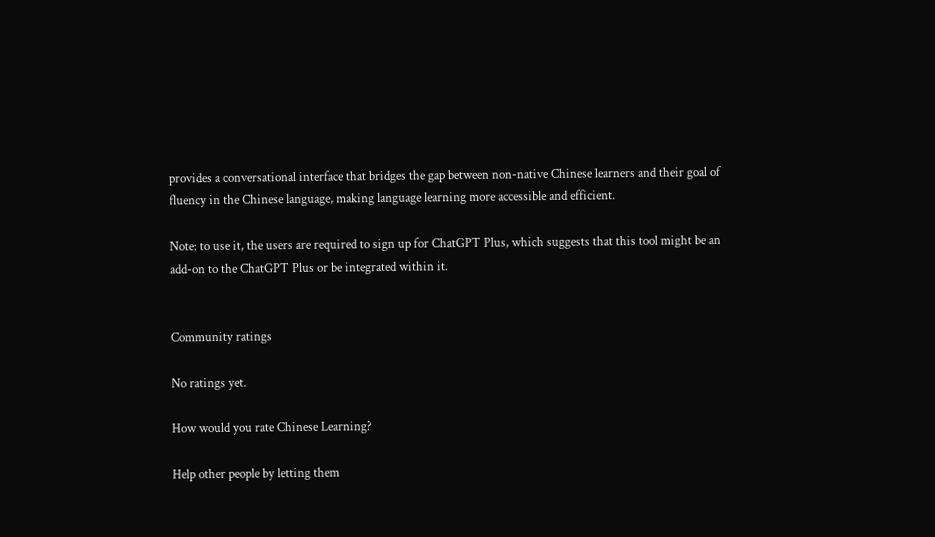provides a conversational interface that bridges the gap between non-native Chinese learners and their goal of fluency in the Chinese language, making language learning more accessible and efficient.

Note: to use it, the users are required to sign up for ChatGPT Plus, which suggests that this tool might be an add-on to the ChatGPT Plus or be integrated within it.


Community ratings

No ratings yet.

How would you rate Chinese Learning?

Help other people by letting them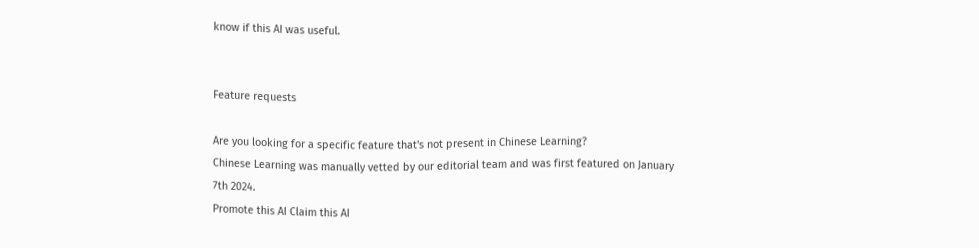know if this AI was useful.


Feature requests

Are you looking for a specific feature that's not present in Chinese Learning?
Chinese Learning was manually vetted by our editorial team and was first featured on January 7th 2024.
Promote this AI Claim this AI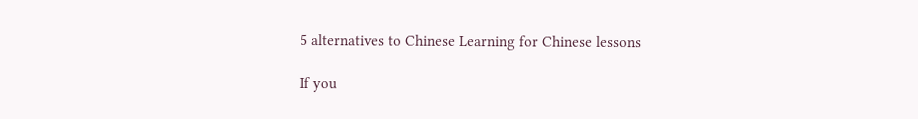5 alternatives to Chinese Learning for Chinese lessons

If you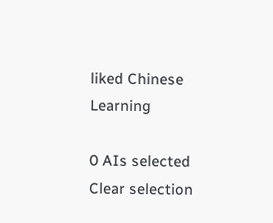liked Chinese Learning

0 AIs selected
Clear selection